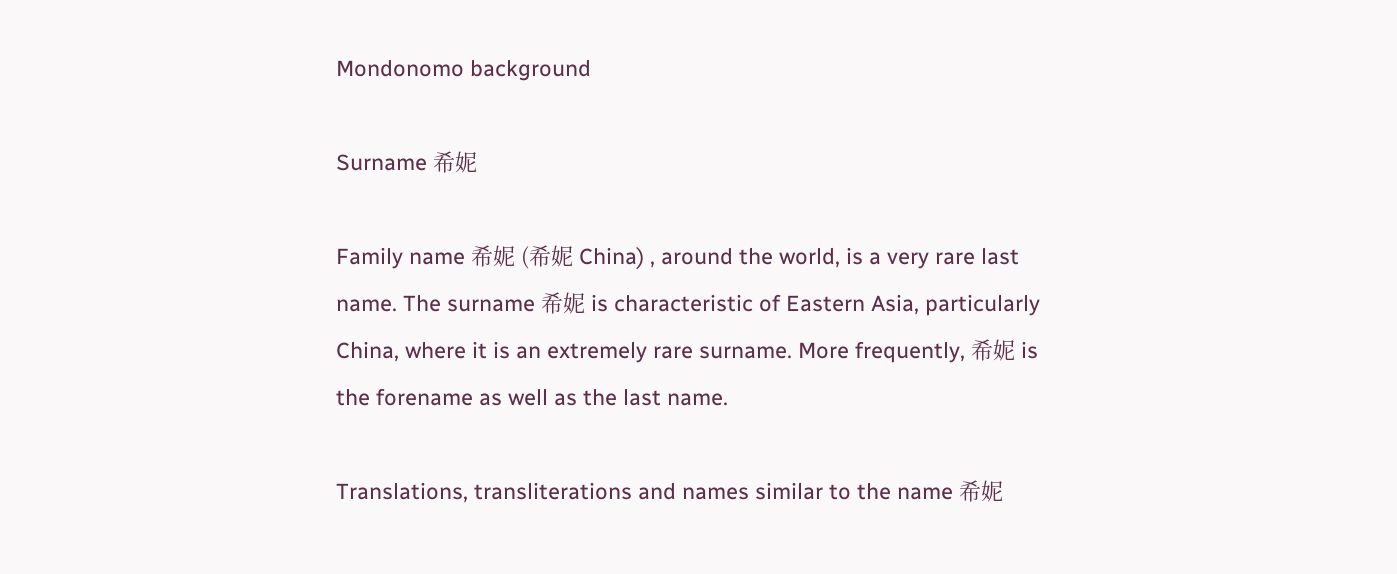Mondonomo background

Surname 希妮

Family name 希妮 (希妮 China) , around the world, is a very rare last name. The surname 希妮 is characteristic of Eastern Asia, particularly China, where it is an extremely rare surname. More frequently, 希妮 is the forename as well as the last name.

Translations, transliterations and names similar to the name 希妮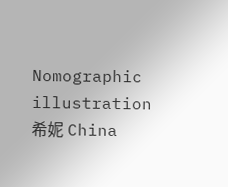Nomographic illustration
希妮 China